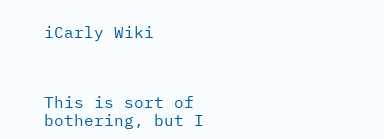iCarly Wiki



This is sort of bothering, but I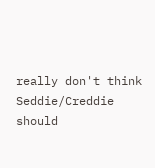really don't think Seddie/Creddie should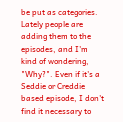be put as categories. Lately people are adding them to the episodes, and I'm kind of wondering, "Why?". Even if it's a Seddie or Creddie based episode, I don't find it necessary to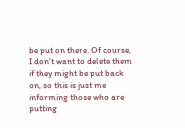be put on there. Of course, I don't want to delete them if they might be put back on, so this is just me informing those who are putting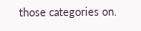those categories on.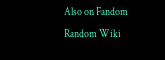Also on Fandom

Random Wiki